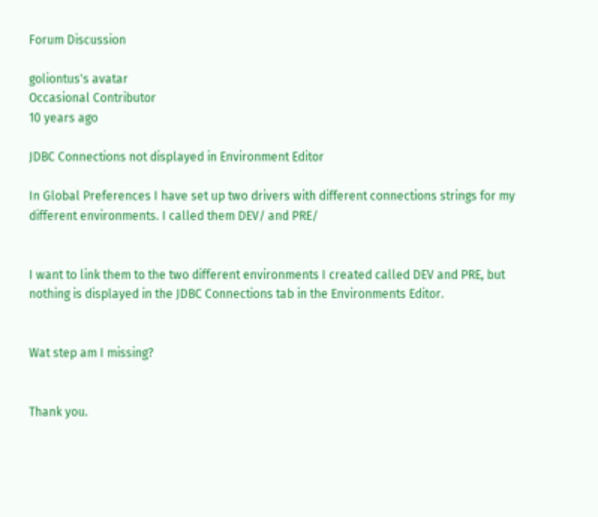Forum Discussion

goliontus's avatar
Occasional Contributor
10 years ago

JDBC Connections not displayed in Environment Editor

In Global Preferences I have set up two drivers with different connections strings for my different environments. I called them DEV/ and PRE/


I want to link them to the two different environments I created called DEV and PRE, but nothing is displayed in the JDBC Connections tab in the Environments Editor.


Wat step am I missing?


Thank you.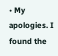• My apologies. I found the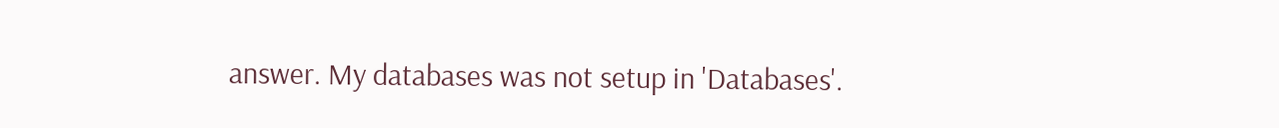answer. My databases was not setup in 'Databases'.